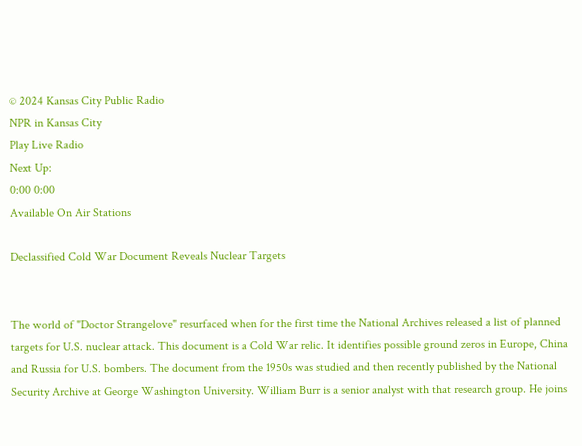© 2024 Kansas City Public Radio
NPR in Kansas City
Play Live Radio
Next Up:
0:00 0:00
Available On Air Stations

Declassified Cold War Document Reveals Nuclear Targets


The world of "Doctor Strangelove" resurfaced when for the first time the National Archives released a list of planned targets for U.S. nuclear attack. This document is a Cold War relic. It identifies possible ground zeros in Europe, China and Russia for U.S. bombers. The document from the 1950s was studied and then recently published by the National Security Archive at George Washington University. William Burr is a senior analyst with that research group. He joins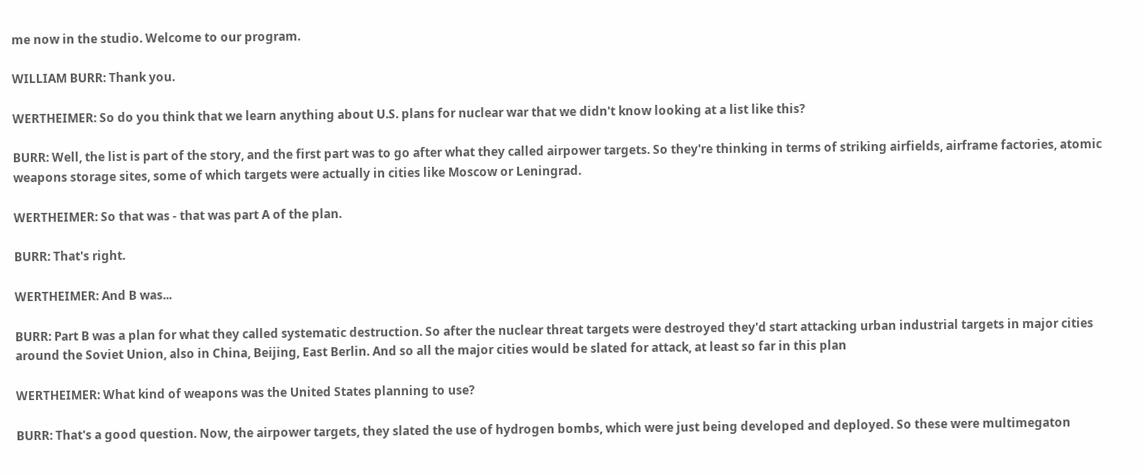me now in the studio. Welcome to our program.

WILLIAM BURR: Thank you.

WERTHEIMER: So do you think that we learn anything about U.S. plans for nuclear war that we didn't know looking at a list like this?

BURR: Well, the list is part of the story, and the first part was to go after what they called airpower targets. So they're thinking in terms of striking airfields, airframe factories, atomic weapons storage sites, some of which targets were actually in cities like Moscow or Leningrad.

WERTHEIMER: So that was - that was part A of the plan.

BURR: That's right.

WERTHEIMER: And B was...

BURR: Part B was a plan for what they called systematic destruction. So after the nuclear threat targets were destroyed they'd start attacking urban industrial targets in major cities around the Soviet Union, also in China, Beijing, East Berlin. And so all the major cities would be slated for attack, at least so far in this plan

WERTHEIMER: What kind of weapons was the United States planning to use?

BURR: That's a good question. Now, the airpower targets, they slated the use of hydrogen bombs, which were just being developed and deployed. So these were multimegaton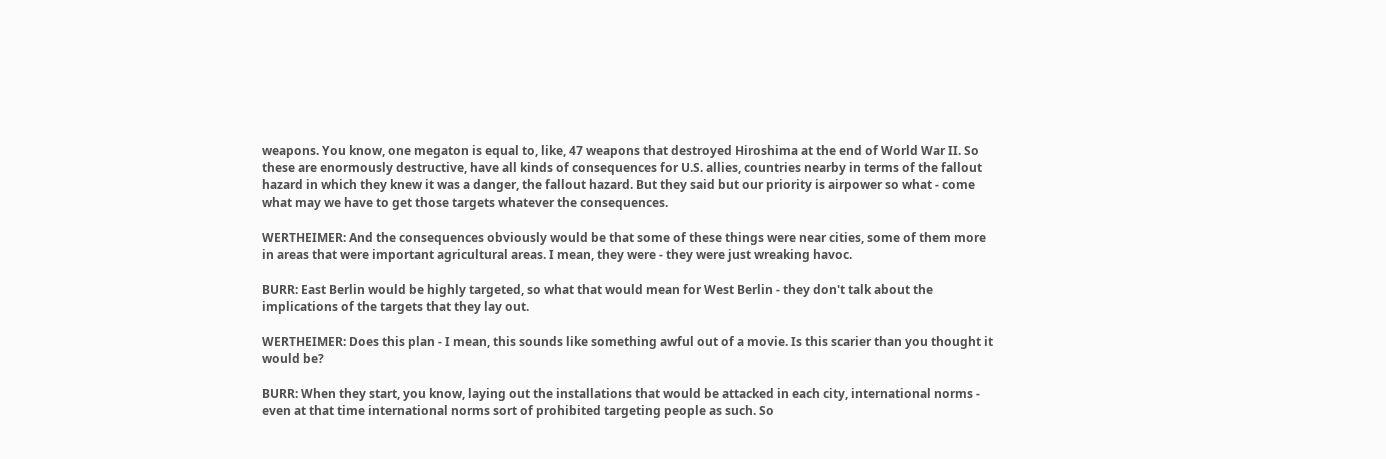weapons. You know, one megaton is equal to, like, 47 weapons that destroyed Hiroshima at the end of World War II. So these are enormously destructive, have all kinds of consequences for U.S. allies, countries nearby in terms of the fallout hazard in which they knew it was a danger, the fallout hazard. But they said but our priority is airpower so what - come what may we have to get those targets whatever the consequences.

WERTHEIMER: And the consequences obviously would be that some of these things were near cities, some of them more in areas that were important agricultural areas. I mean, they were - they were just wreaking havoc.

BURR: East Berlin would be highly targeted, so what that would mean for West Berlin - they don't talk about the implications of the targets that they lay out.

WERTHEIMER: Does this plan - I mean, this sounds like something awful out of a movie. Is this scarier than you thought it would be?

BURR: When they start, you know, laying out the installations that would be attacked in each city, international norms - even at that time international norms sort of prohibited targeting people as such. So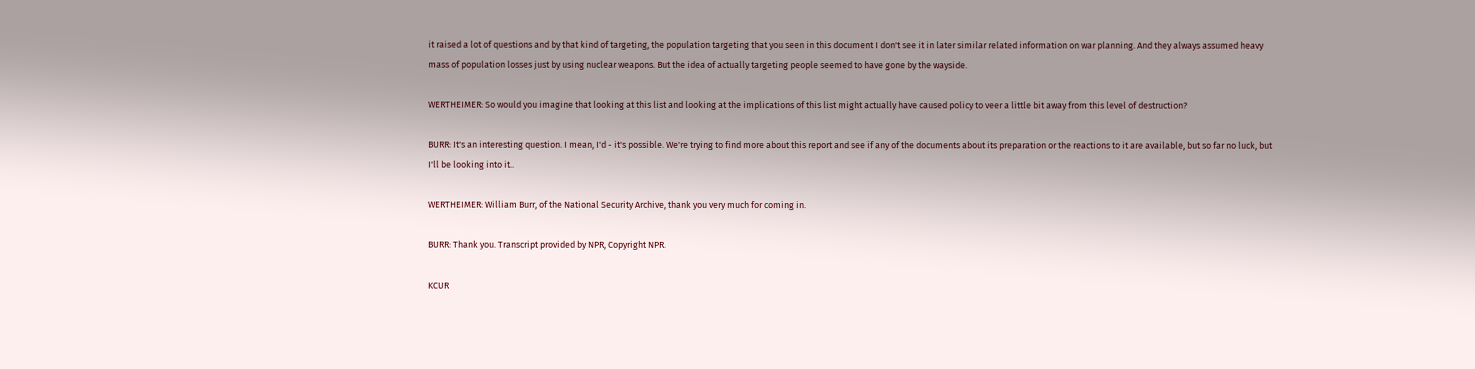it raised a lot of questions and by that kind of targeting, the population targeting that you seen in this document I don't see it in later similar related information on war planning. And they always assumed heavy mass of population losses just by using nuclear weapons. But the idea of actually targeting people seemed to have gone by the wayside.

WERTHEIMER: So would you imagine that looking at this list and looking at the implications of this list might actually have caused policy to veer a little bit away from this level of destruction?

BURR: It's an interesting question. I mean, I'd - it's possible. We're trying to find more about this report and see if any of the documents about its preparation or the reactions to it are available, but so far no luck, but I'll be looking into it..

WERTHEIMER: William Burr, of the National Security Archive, thank you very much for coming in.

BURR: Thank you. Transcript provided by NPR, Copyright NPR.

KCUR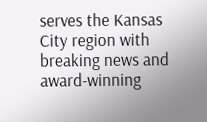serves the Kansas City region with breaking news and award-winning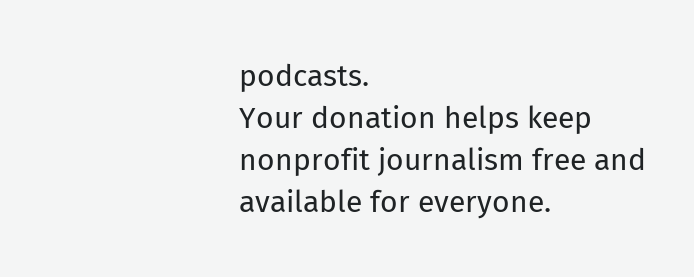podcasts.
Your donation helps keep nonprofit journalism free and available for everyone.